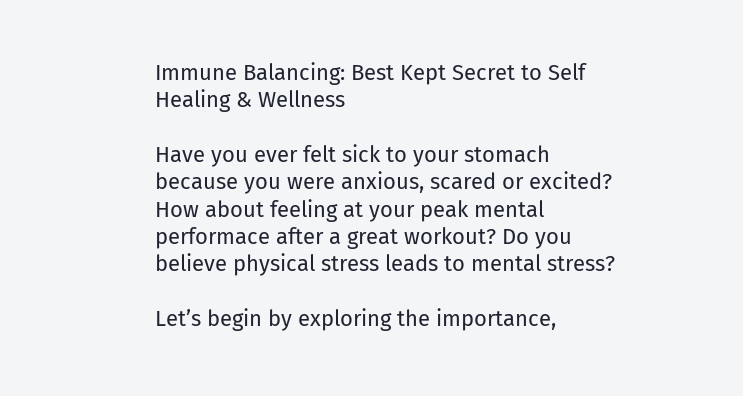Immune Balancing: Best Kept Secret to Self Healing & Wellness

Have you ever felt sick to your stomach because you were anxious, scared or excited? How about feeling at your peak mental performace after a great workout? Do you believe physical stress leads to mental stress?

Let’s begin by exploring the importance,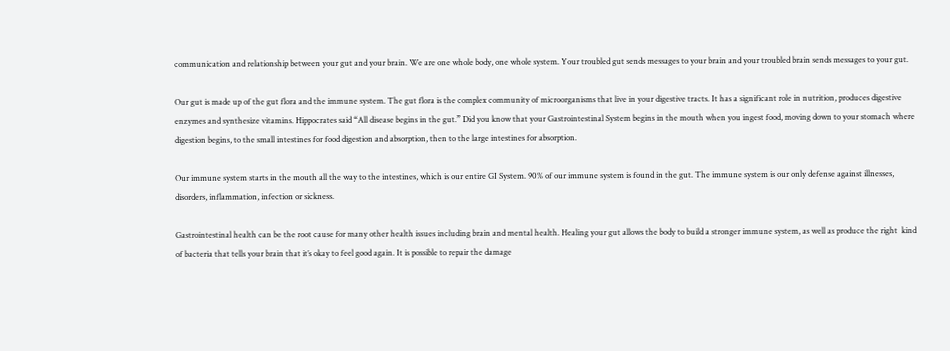communication and relationship between your gut and your brain. We are one whole body, one whole system. Your troubled gut sends messages to your brain and your troubled brain sends messages to your gut.

Our gut is made up of the gut flora and the immune system. The gut flora is the complex community of microorganisms that live in your digestive tracts. It has a significant role in nutrition, produces digestive enzymes and synthesize vitamins. Hippocrates said “All disease begins in the gut.” Did you know that your Gastrointestinal System begins in the mouth when you ingest food, moving down to your stomach where digestion begins, to the small intestines for food digestion and absorption, then to the large intestines for absorption.

Our immune system starts in the mouth all the way to the intestines, which is our entire GI System. 90% of our immune system is found in the gut. The immune system is our only defense against illnesses, disorders, inflammation, infection or sickness.

Gastrointestinal health can be the root cause for many other health issues including brain and mental health. Healing your gut allows the body to build a stronger immune system, as well as produce the right  kind of bacteria that tells your brain that it’s okay to feel good again. It is possible to repair the damage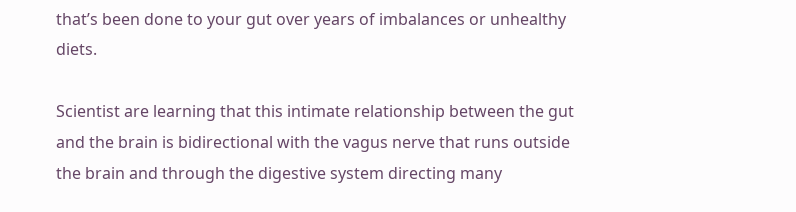that’s been done to your gut over years of imbalances or unhealthy diets.

Scientist are learning that this intimate relationship between the gut and the brain is bidirectional with the vagus nerve that runs outside the brain and through the digestive system directing many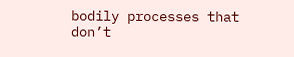bodily processes that don’t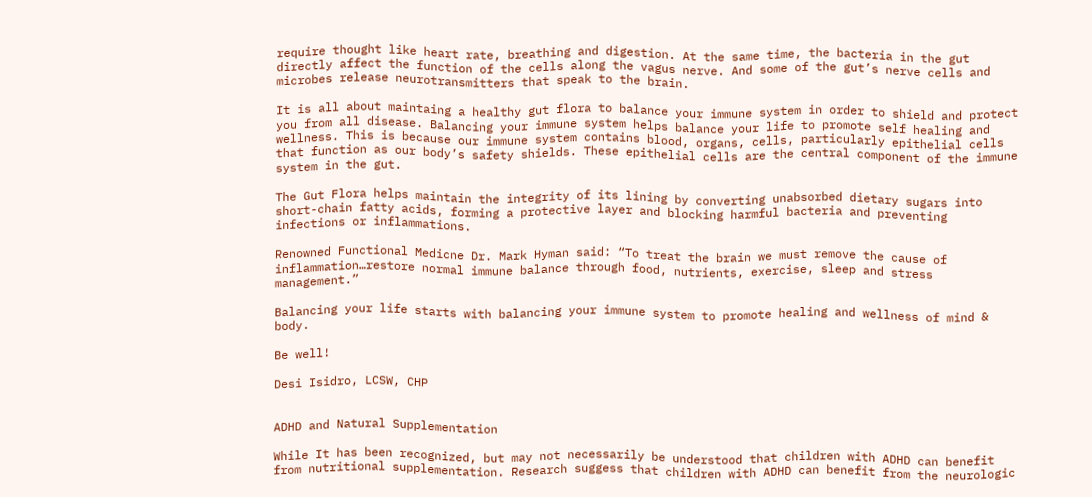require thought like heart rate, breathing and digestion. At the same time, the bacteria in the gut directly affect the function of the cells along the vagus nerve. And some of the gut’s nerve cells and microbes release neurotransmitters that speak to the brain.

It is all about maintaing a healthy gut flora to balance your immune system in order to shield and protect you from all disease. Balancing your immune system helps balance your life to promote self healing and wellness. This is because our immune system contains blood, organs, cells, particularly epithelial cells that function as our body’s safety shields. These epithelial cells are the central component of the immune system in the gut.

The Gut Flora helps maintain the integrity of its lining by converting unabsorbed dietary sugars into short-chain fatty acids, forming a protective layer and blocking harmful bacteria and preventing infections or inflammations.

Renowned Functional Medicne Dr. Mark Hyman said: “To treat the brain we must remove the cause of inflammation…restore normal immune balance through food, nutrients, exercise, sleep and stress management.”

Balancing your life starts with balancing your immune system to promote healing and wellness of mind & body.

Be well!

Desi Isidro, LCSW, CHP


ADHD and Natural Supplementation

While It has been recognized, but may not necessarily be understood that children with ADHD can benefit from nutritional supplementation. Research suggess that children with ADHD can benefit from the neurologic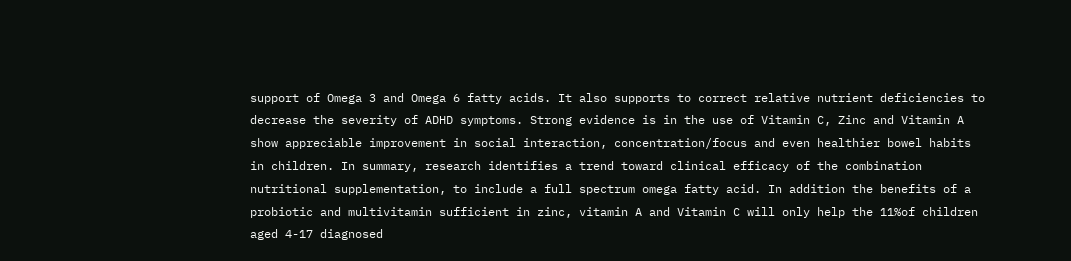support of Omega 3 and Omega 6 fatty acids. It also supports to correct relative nutrient deficiencies to decrease the severity of ADHD symptoms. Strong evidence is in the use of Vitamin C, Zinc and Vitamin A show appreciable improvement in social interaction, concentration/focus and even healthier bowel habits in children. In summary, research identifies a trend toward clinical efficacy of the combination nutritional supplementation, to include a full spectrum omega fatty acid. In addition the benefits of a probiotic and multivitamin sufficient in zinc, vitamin A and Vitamin C will only help the 11%of children aged 4-17 diagnosed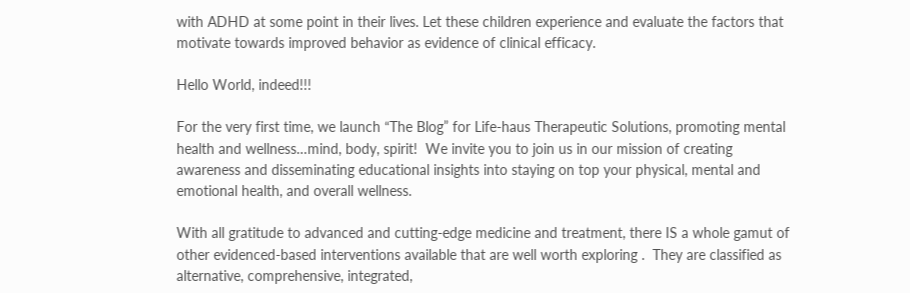with ADHD at some point in their lives. Let these children experience and evaluate the factors that motivate towards improved behavior as evidence of clinical efficacy.

Hello World, indeed!!!

For the very first time, we launch “The Blog” for Life-haus Therapeutic Solutions, promoting mental health and wellness…mind, body, spirit!  We invite you to join us in our mission of creating awareness and disseminating educational insights into staying on top your physical, mental and emotional health, and overall wellness.

With all gratitude to advanced and cutting-edge medicine and treatment, there IS a whole gamut of other evidenced-based interventions available that are well worth exploring .  They are classified as alternative, comprehensive, integrated,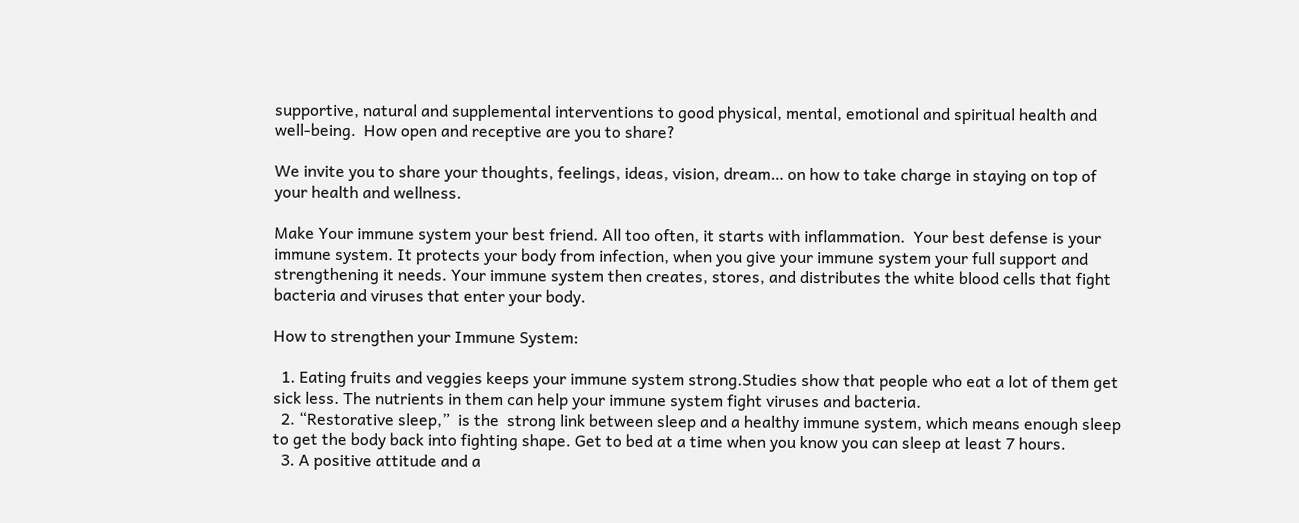supportive, natural and supplemental interventions to good physical, mental, emotional and spiritual health and well-being.  How open and receptive are you to share?

We invite you to share your thoughts, feelings, ideas, vision, dream… on how to take charge in staying on top of your health and wellness.

Make Your immune system your best friend. All too often, it starts with inflammation.  Your best defense is your immune system. It protects your body from infection, when you give your immune system your full support and strengthening it needs. Your immune system then creates, stores, and distributes the white blood cells that fight bacteria and viruses that enter your body.

How to strengthen your Immune System:

  1. Eating fruits and veggies keeps your immune system strong.Studies show that people who eat a lot of them get sick less. The nutrients in them can help your immune system fight viruses and bacteria.
  2. “Restorative sleep,”  is the  strong link between sleep and a healthy immune system, which means enough sleep to get the body back into fighting shape. Get to bed at a time when you know you can sleep at least 7 hours.
  3. A positive attitude and a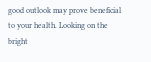good outlook may prove beneficial to your health. Looking on the bright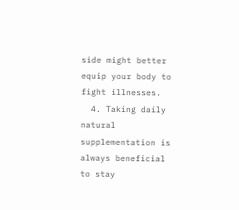side might better equip your body to fight illnesses.
  4. Taking daily natural supplementation is always beneficial to stay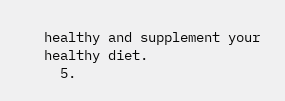healthy and supplement your healthy diet.
  5.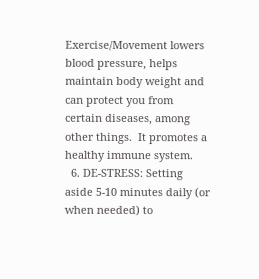Exercise/Movement lowers blood pressure, helps maintain body weight and can protect you from certain diseases, among other things.  It promotes a healthy immune system.
  6. DE-STRESS: Setting aside 5-10 minutes daily (or when needed) to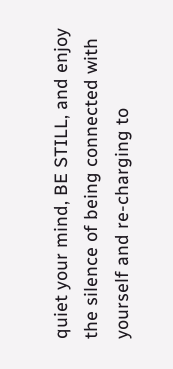quiet your mind, BE STILL, and enjoy the silence of being connected with yourself and re-charging to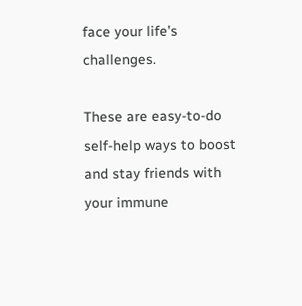face your life’s challenges.

These are easy-to-do self-help ways to boost and stay friends with your immune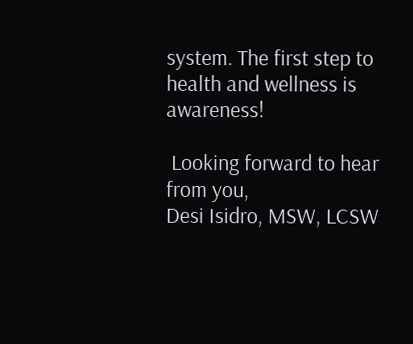system. The first step to health and wellness is awareness!

 Looking forward to hear from you,
Desi Isidro, MSW, LCSW